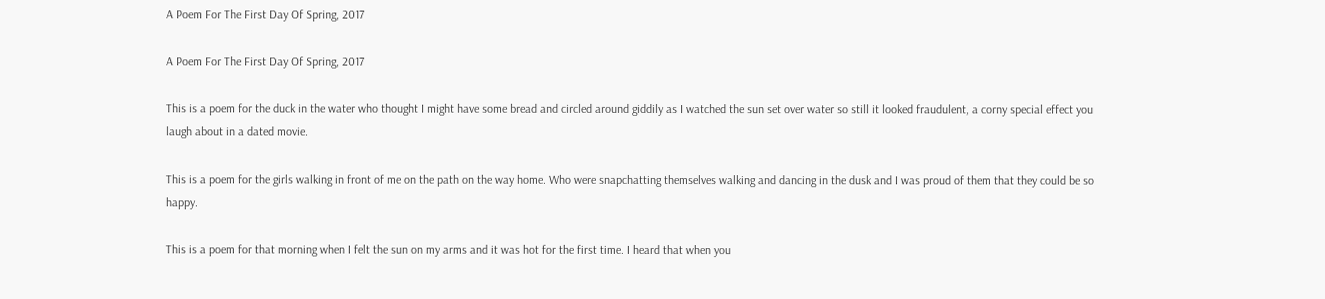A Poem For The First Day Of Spring, 2017

A Poem For The First Day Of Spring, 2017

This is a poem for the duck in the water who thought I might have some bread and circled around giddily as I watched the sun set over water so still it looked fraudulent, a corny special effect you laugh about in a dated movie.

This is a poem for the girls walking in front of me on the path on the way home. Who were snapchatting themselves walking and dancing in the dusk and I was proud of them that they could be so happy.

This is a poem for that morning when I felt the sun on my arms and it was hot for the first time. I heard that when you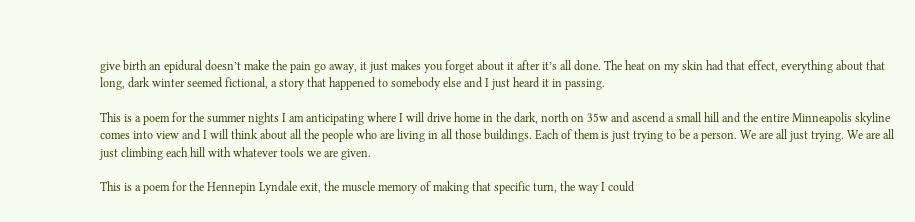give birth an epidural doesn’t make the pain go away, it just makes you forget about it after it’s all done. The heat on my skin had that effect, everything about that long, dark winter seemed fictional, a story that happened to somebody else and I just heard it in passing.

This is a poem for the summer nights I am anticipating where I will drive home in the dark, north on 35w and ascend a small hill and the entire Minneapolis skyline comes into view and I will think about all the people who are living in all those buildings. Each of them is just trying to be a person. We are all just trying. We are all just climbing each hill with whatever tools we are given.

This is a poem for the Hennepin Lyndale exit, the muscle memory of making that specific turn, the way I could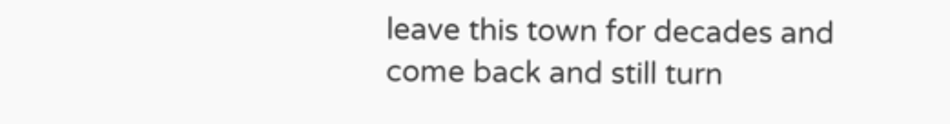leave this town for decades and come back and still turn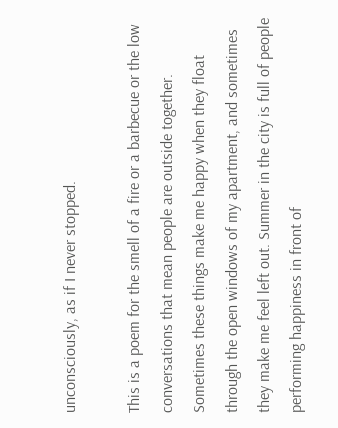unconsciously, as if I never stopped.

This is a poem for the smell of a fire or a barbecue or the low conversations that mean people are outside together. Sometimes these things make me happy when they float through the open windows of my apartment, and sometimes they make me feel left out. Summer in the city is full of people performing happiness in front of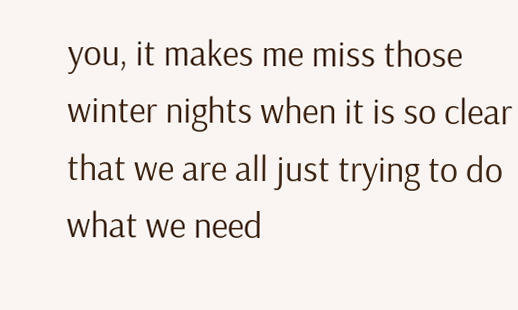you, it makes me miss those winter nights when it is so clear that we are all just trying to do what we need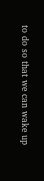to do so that we can wake up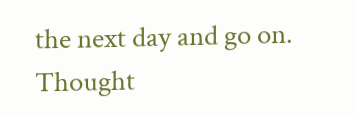the next day and go on. Thought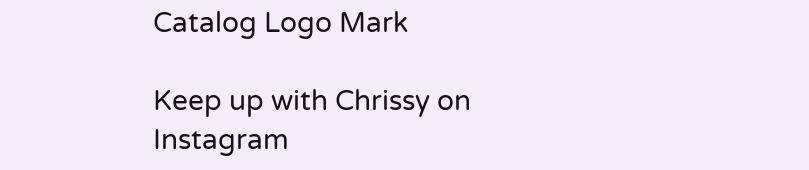Catalog Logo Mark

Keep up with Chrissy on Instagram